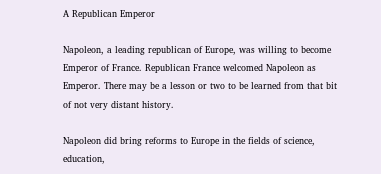A Republican Emperor

Napoleon, a leading republican of Europe, was willing to become Emperor of France. Republican France welcomed Napoleon as Emperor. There may be a lesson or two to be learned from that bit of not very distant history.

Napoleon did bring reforms to Europe in the fields of science, education,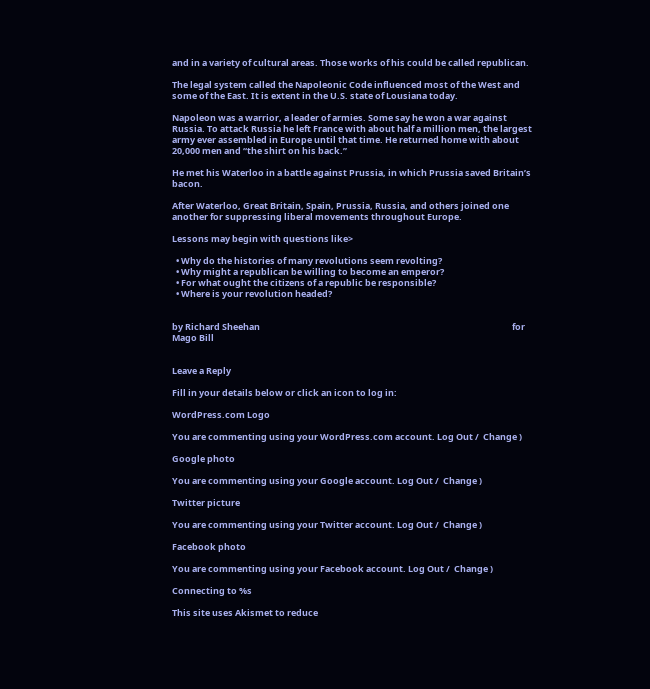and in a variety of cultural areas. Those works of his could be called republican.

The legal system called the Napoleonic Code influenced most of the West and some of the East. It is extent in the U.S. state of Lousiana today.

Napoleon was a warrior, a leader of armies. Some say he won a war against Russia. To attack Russia he left France with about half a million men, the largest army ever assembled in Europe until that time. He returned home with about 20,000 men and “the shirt on his back.”

He met his Waterloo in a battle against Prussia, in which Prussia saved Britain’s bacon.

After Waterloo, Great Britain, Spain, Prussia, Russia, and others joined one another for suppressing liberal movements throughout Europe.

Lessons may begin with questions like>

  • Why do the histories of many revolutions seem revolting?
  • Why might a republican be willing to become an emperor?
  • For what ought the citizens of a republic be responsible?
  • Where is your revolution headed?


by Richard Sheehan                                                                                                                              for Mago Bill


Leave a Reply

Fill in your details below or click an icon to log in:

WordPress.com Logo

You are commenting using your WordPress.com account. Log Out /  Change )

Google photo

You are commenting using your Google account. Log Out /  Change )

Twitter picture

You are commenting using your Twitter account. Log Out /  Change )

Facebook photo

You are commenting using your Facebook account. Log Out /  Change )

Connecting to %s

This site uses Akismet to reduce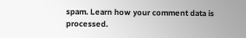spam. Learn how your comment data is processed.